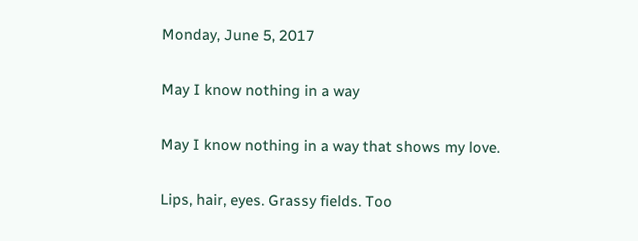Monday, June 5, 2017

May I know nothing in a way

May I know nothing in a way that shows my love.

Lips, hair, eyes. Grassy fields. Too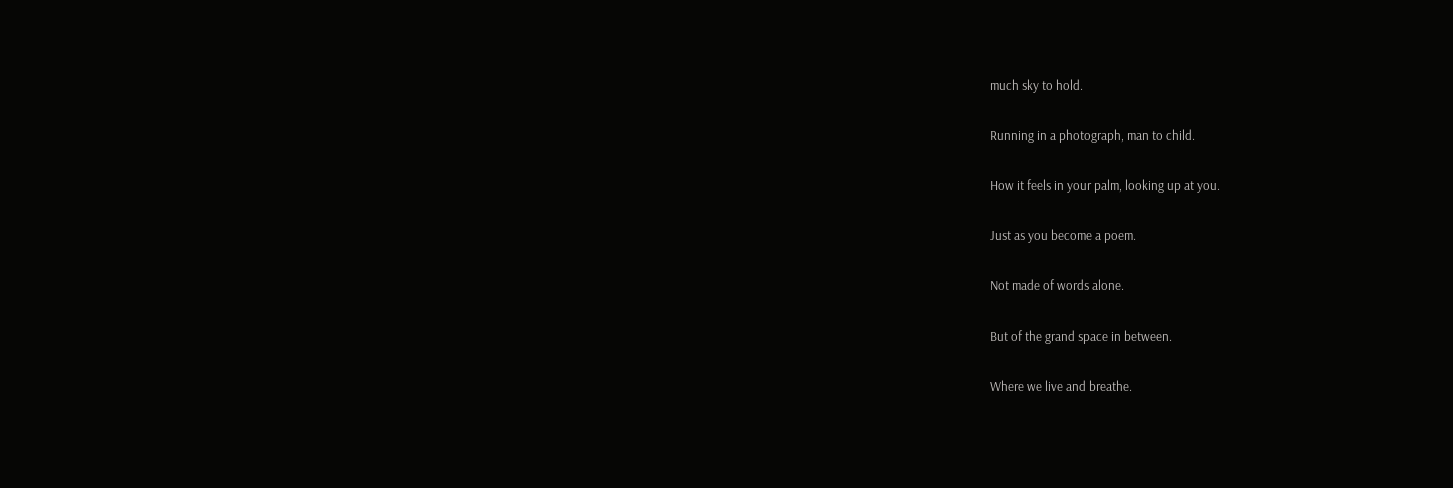much sky to hold.

Running in a photograph, man to child.

How it feels in your palm, looking up at you.

Just as you become a poem.

Not made of words alone.

But of the grand space in between.

Where we live and breathe.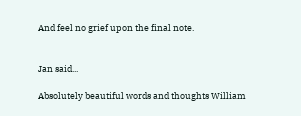And feel no grief upon the final note.


Jan said...

Absolutely beautiful words and thoughts William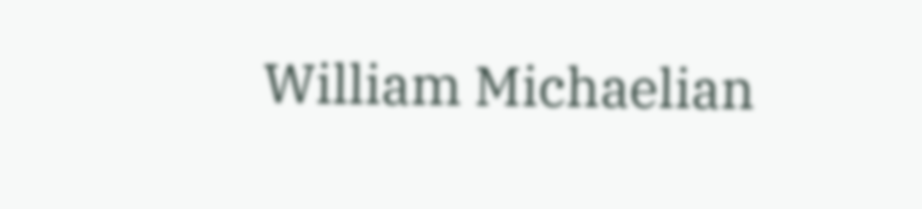William Michaelian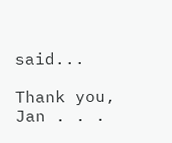said...

Thank you, Jan . . .